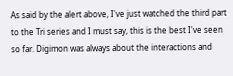As said by the alert above, I've just watched the third part to the Tri series and I must say, this is the best I've seen so far. Digimon was always about the interactions and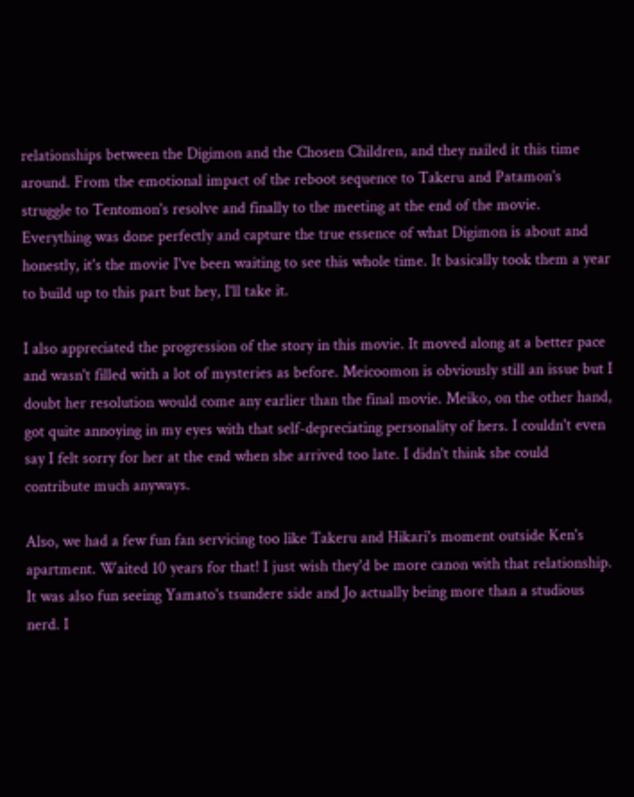relationships between the Digimon and the Chosen Children, and they nailed it this time around. From the emotional impact of the reboot sequence to Takeru and Patamon's struggle to Tentomon's resolve and finally to the meeting at the end of the movie. Everything was done perfectly and capture the true essence of what Digimon is about and honestly, it's the movie I've been waiting to see this whole time. It basically took them a year to build up to this part but hey, I'll take it.

I also appreciated the progression of the story in this movie. It moved along at a better pace and wasn't filled with a lot of mysteries as before. Meicoomon is obviously still an issue but I doubt her resolution would come any earlier than the final movie. Meiko, on the other hand, got quite annoying in my eyes with that self-depreciating personality of hers. I couldn't even say I felt sorry for her at the end when she arrived too late. I didn't think she could contribute much anyways.

Also, we had a few fun fan servicing too like Takeru and Hikari's moment outside Ken's apartment. Waited 10 years for that! I just wish they'd be more canon with that relationship. It was also fun seeing Yamato's tsundere side and Jo actually being more than a studious nerd. I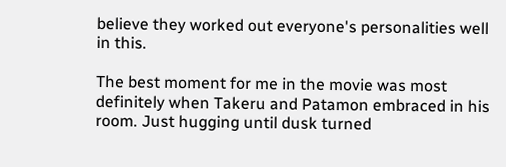believe they worked out everyone's personalities well in this.

The best moment for me in the movie was most definitely when Takeru and Patamon embraced in his room. Just hugging until dusk turned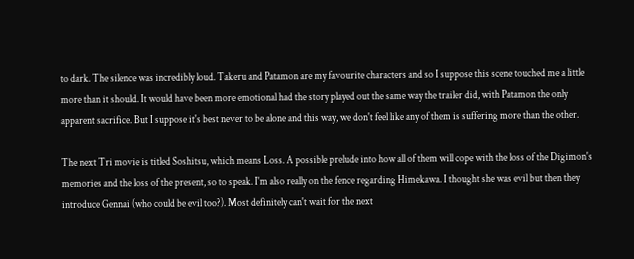to dark. The silence was incredibly loud. Takeru and Patamon are my favourite characters and so I suppose this scene touched me a little more than it should. It would have been more emotional had the story played out the same way the trailer did, with Patamon the only apparent sacrifice. But I suppose it's best never to be alone and this way, we don't feel like any of them is suffering more than the other.

The next Tri movie is titled Soshitsu, which means Loss. A possible prelude into how all of them will cope with the loss of the Digimon's memories and the loss of the present, so to speak. I'm also really on the fence regarding Himekawa. I thought she was evil but then they introduce Gennai (who could be evil too?). Most definitely can't wait for the next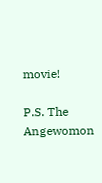movie!

P.S. The Angewomon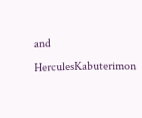and HerculesKabuterimon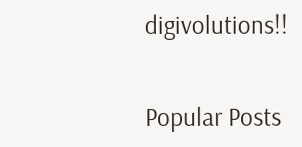digivolutions!!


Popular Posts